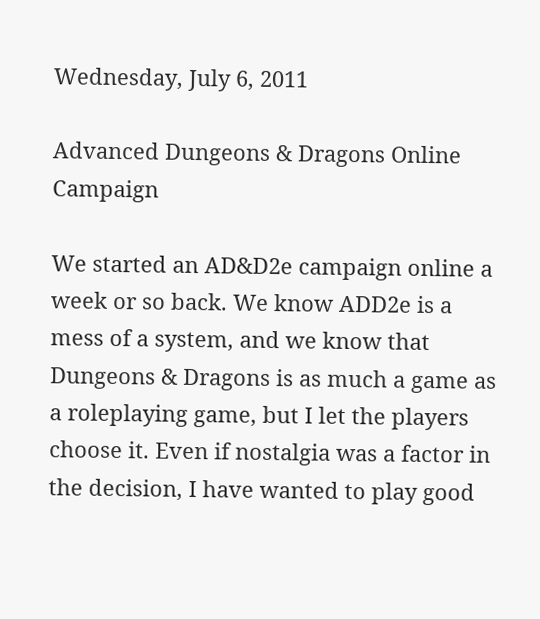Wednesday, July 6, 2011

Advanced Dungeons & Dragons Online Campaign

We started an AD&D2e campaign online a week or so back. We know ADD2e is a mess of a system, and we know that Dungeons & Dragons is as much a game as a roleplaying game, but I let the players choose it. Even if nostalgia was a factor in the decision, I have wanted to play good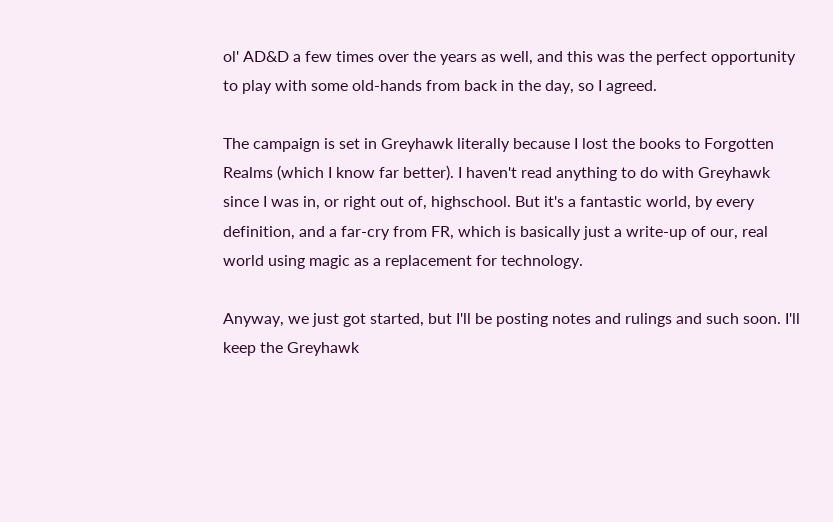ol' AD&D a few times over the years as well, and this was the perfect opportunity to play with some old-hands from back in the day, so I agreed.

The campaign is set in Greyhawk literally because I lost the books to Forgotten Realms (which I know far better). I haven't read anything to do with Greyhawk since I was in, or right out of, highschool. But it's a fantastic world, by every definition, and a far-cry from FR, which is basically just a write-up of our, real world using magic as a replacement for technology.

Anyway, we just got started, but I'll be posting notes and rulings and such soon. I'll keep the Greyhawk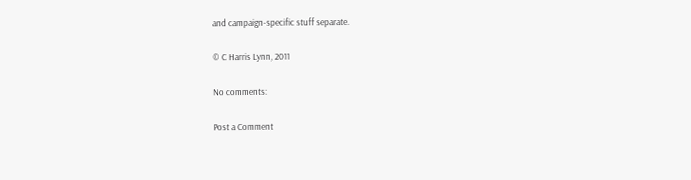and campaign-specific stuff separate.

© C Harris Lynn, 2011

No comments:

Post a Comment